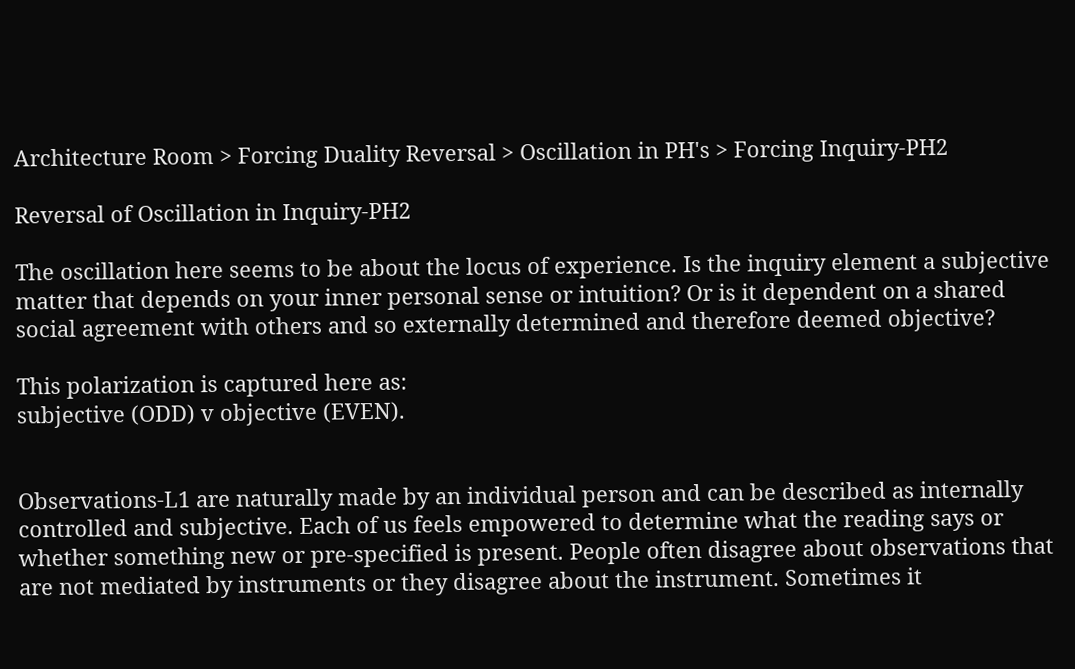Architecture Room > Forcing Duality Reversal > Oscillation in PH's > Forcing Inquiry-PH2

Reversal of Oscillation in Inquiry-PH2

The oscillation here seems to be about the locus of experience. Is the inquiry element a subjective matter that depends on your inner personal sense or intuition? Or is it dependent on a shared social agreement with others and so externally determined and therefore deemed objective?

This polarization is captured here as:
subjective (ODD) v objective (EVEN).


Observations-L1 are naturally made by an individual person and can be described as internally controlled and subjective. Each of us feels empowered to determine what the reading says or whether something new or pre-specified is present. People often disagree about observations that are not mediated by instruments or they disagree about the instrument. Sometimes it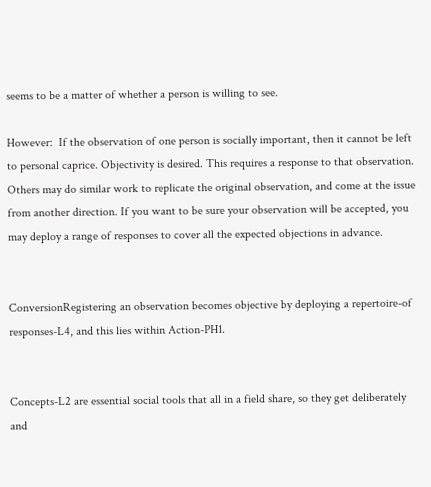seems to be a matter of whether a person is willing to see.

However:  If the observation of one person is socially important, then it cannot be left to personal caprice. Objectivity is desired. This requires a response to that observation. Others may do similar work to replicate the original observation, and come at the issue from another direction. If you want to be sure your observation will be accepted, you may deploy a range of responses to cover all the expected objections in advance.


ConversionRegistering an observation becomes objective by deploying a repertoire-of responses-L4, and this lies within Action-PH1.


Concepts-L2 are essential social tools that all in a field share, so they get deliberately and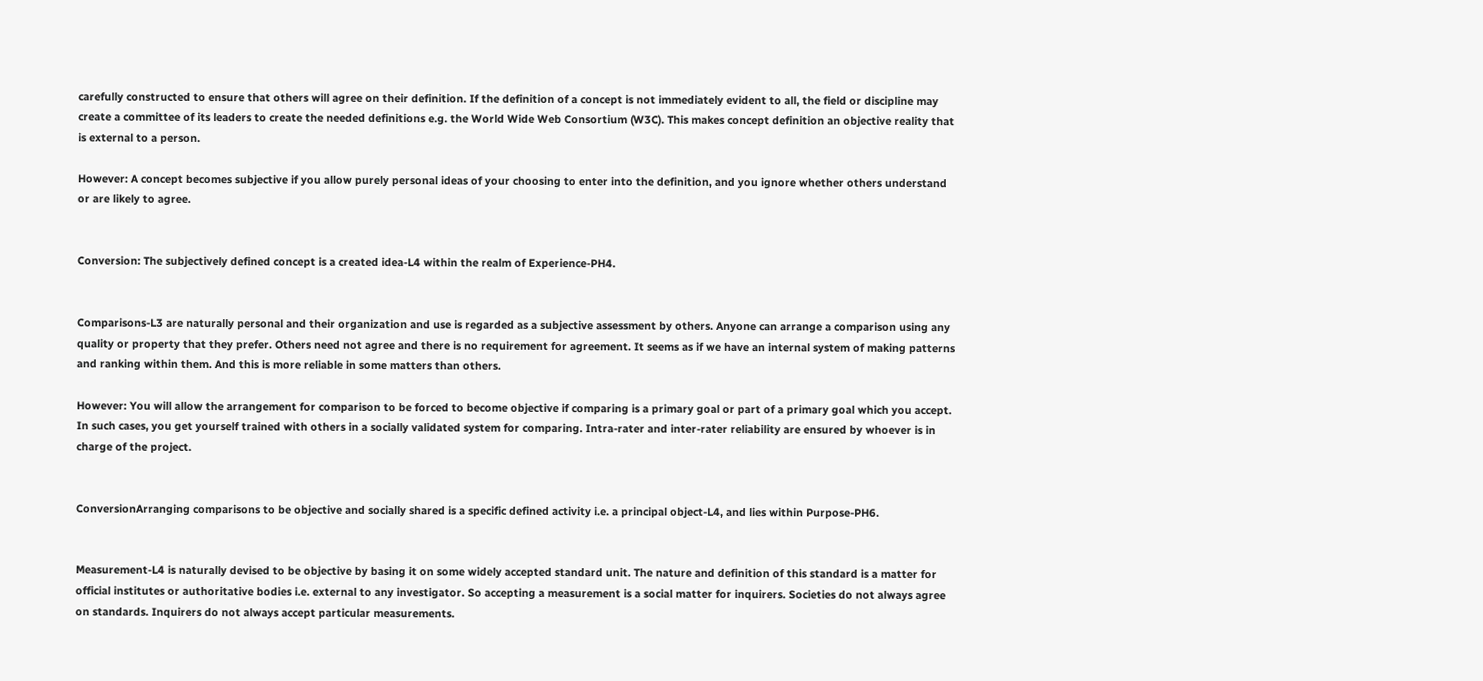carefully constructed to ensure that others will agree on their definition. If the definition of a concept is not immediately evident to all, the field or discipline may create a committee of its leaders to create the needed definitions e.g. the World Wide Web Consortium (W3C). This makes concept definition an objective reality that is external to a person.

However: A concept becomes subjective if you allow purely personal ideas of your choosing to enter into the definition, and you ignore whether others understand or are likely to agree.


Conversion: The subjectively defined concept is a created idea-L4 within the realm of Experience-PH4.


Comparisons-L3 are naturally personal and their organization and use is regarded as a subjective assessment by others. Anyone can arrange a comparison using any quality or property that they prefer. Others need not agree and there is no requirement for agreement. It seems as if we have an internal system of making patterns and ranking within them. And this is more reliable in some matters than others.

However: You will allow the arrangement for comparison to be forced to become objective if comparing is a primary goal or part of a primary goal which you accept. In such cases, you get yourself trained with others in a socially validated system for comparing. Intra-rater and inter-rater reliability are ensured by whoever is in charge of the project.


ConversionArranging comparisons to be objective and socially shared is a specific defined activity i.e. a principal object-L4, and lies within Purpose-PH6.


Measurement-L4 is naturally devised to be objective by basing it on some widely accepted standard unit. The nature and definition of this standard is a matter for official institutes or authoritative bodies i.e. external to any investigator. So accepting a measurement is a social matter for inquirers. Societies do not always agree on standards. Inquirers do not always accept particular measurements.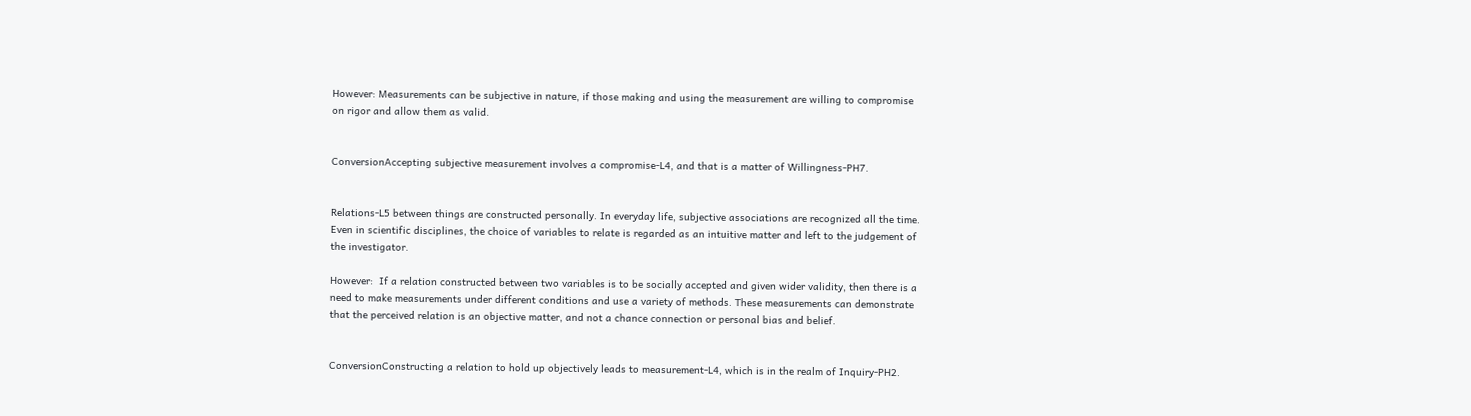However: Measurements can be subjective in nature, if those making and using the measurement are willing to compromise on rigor and allow them as valid.


ConversionAccepting subjective measurement involves a compromise-L4, and that is a matter of Willingness-PH7.


Relations-L5 between things are constructed personally. In everyday life, subjective associations are recognized all the time. Even in scientific disciplines, the choice of variables to relate is regarded as an intuitive matter and left to the judgement of the investigator.

However:  If a relation constructed between two variables is to be socially accepted and given wider validity, then there is a need to make measurements under different conditions and use a variety of methods. These measurements can demonstrate that the perceived relation is an objective matter, and not a chance connection or personal bias and belief.


ConversionConstructing a relation to hold up objectively leads to measurement-L4, which is in the realm of Inquiry-PH2.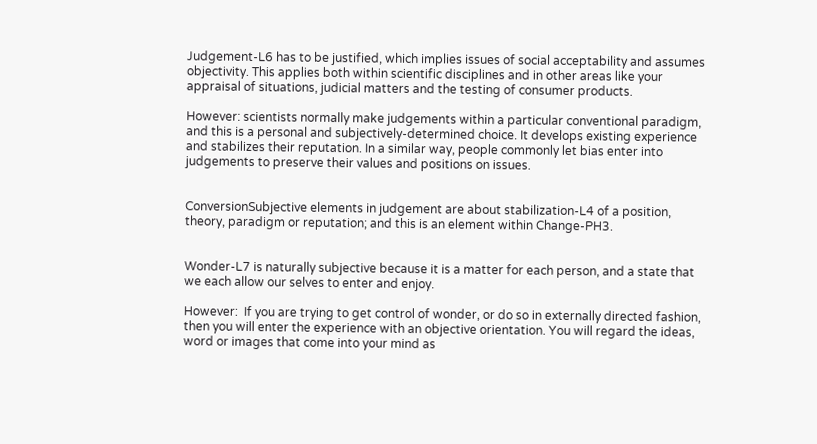Judgement-L6 has to be justified, which implies issues of social acceptability and assumes objectivity. This applies both within scientific disciplines and in other areas like your appraisal of situations, judicial matters and the testing of consumer products.

However: scientists normally make judgements within a particular conventional paradigm, and this is a personal and subjectively-determined choice. It develops existing experience and stabilizes their reputation. In a similar way, people commonly let bias enter into judgements to preserve their values and positions on issues.


ConversionSubjective elements in judgement are about stabilization-L4 of a position, theory, paradigm or reputation; and this is an element within Change-PH3.


Wonder-L7 is naturally subjective because it is a matter for each person, and a state that we each allow our selves to enter and enjoy.

However:  If you are trying to get control of wonder, or do so in externally directed fashion, then you will enter the experience with an objective orientation. You will regard the ideas, word or images that come into your mind as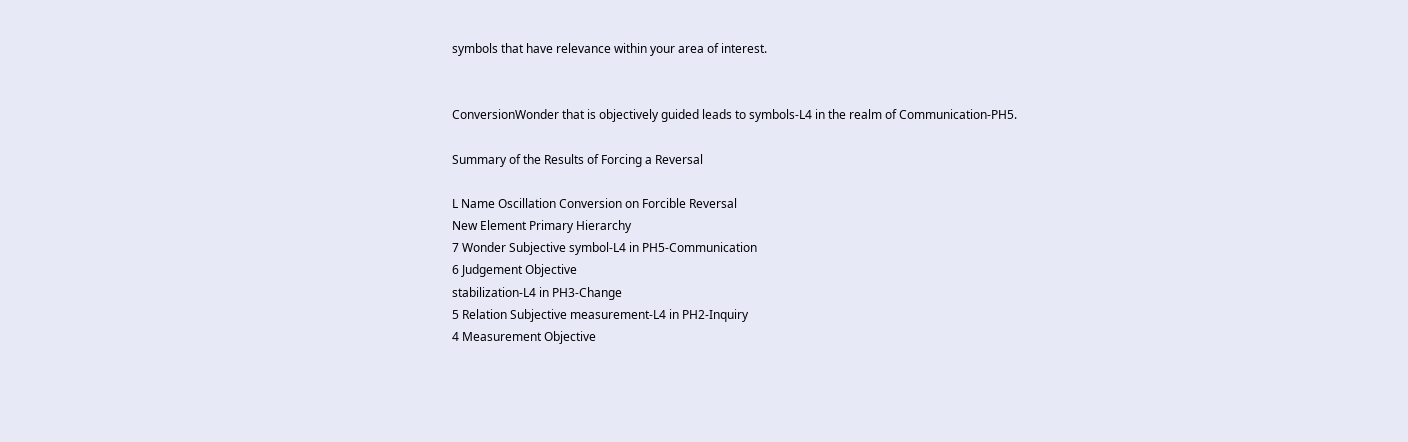symbols that have relevance within your area of interest.


ConversionWonder that is objectively guided leads to symbols-L4 in the realm of Communication-PH5.

Summary of the Results of Forcing a Reversal

L Name Oscillation Conversion on Forcible Reversal
New Element Primary Hierarchy
7 Wonder Subjective symbol-L4 in PH5-Communication
6 Judgement Objective
stabilization-L4 in PH3-Change
5 Relation Subjective measurement-L4 in PH2-Inquiry
4 Measurement Objective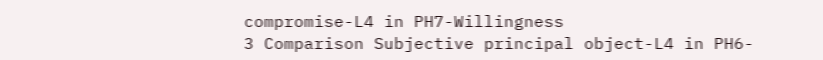compromise-L4 in PH7-Willingness
3 Comparison Subjective principal object-L4 in PH6-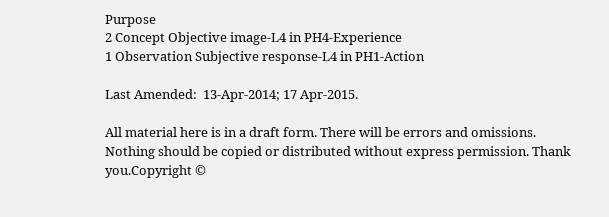Purpose
2 Concept Objective image-L4 in PH4-Experience
1 Observation Subjective response-L4 in PH1-Action

Last Amended:  13-Apr-2014; 17 Apr-2015.

All material here is in a draft form. There will be errors and omissions. Nothing should be copied or distributed without express permission. Thank you.Copyright ©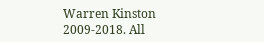Warren Kinston 2009-2018. All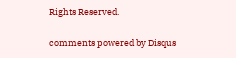Rights Reserved.

comments powered by Disqus